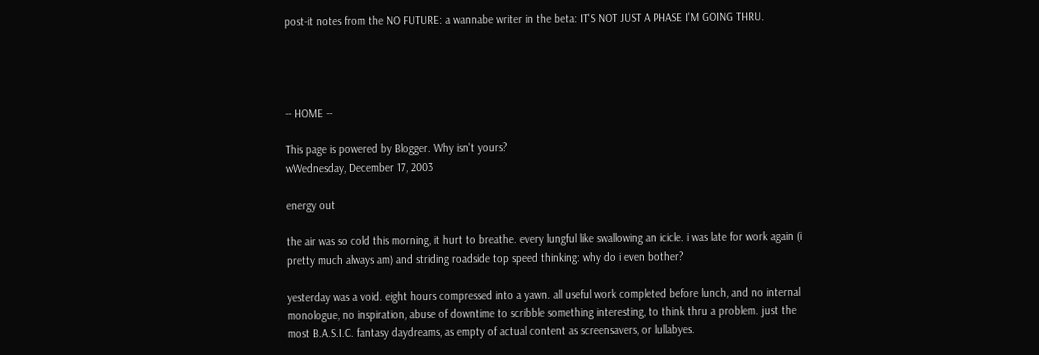post-it notes from the NO FUTURE: a wannabe writer in the beta: IT'S NOT JUST A PHASE I'M GOING THRU.




-- HOME --

This page is powered by Blogger. Why isn't yours?
wWednesday, December 17, 2003

energy out

the air was so cold this morning, it hurt to breathe. every lungful like swallowing an icicle. i was late for work again (i pretty much always am) and striding roadside top speed thinking: why do i even bother?

yesterday was a void. eight hours compressed into a yawn. all useful work completed before lunch, and no internal monologue, no inspiration, abuse of downtime to scribble something interesting, to think thru a problem. just the most B.A.S.I.C. fantasy daydreams, as empty of actual content as screensavers, or lullabyes.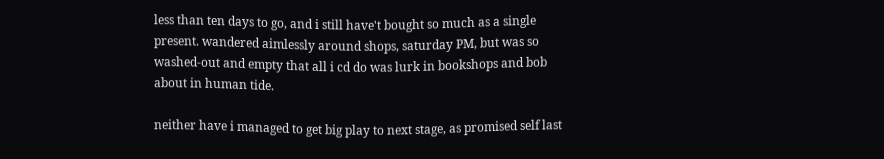less than ten days to go, and i still have't bought so much as a single present. wandered aimlessly around shops, saturday PM, but was so washed-out and empty that all i cd do was lurk in bookshops and bob about in human tide.

neither have i managed to get big play to next stage, as promised self last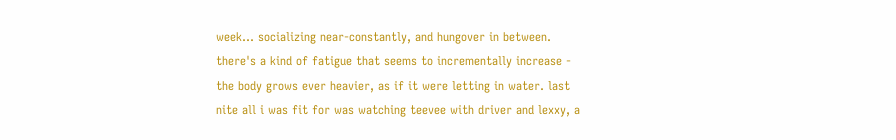week... socializing near-constantly, and hungover in between. there's a kind of fatigue that seems to incrementally increase - the body grows ever heavier, as if it were letting in water. last nite all i was fit for was watching teevee with driver and lexxy, a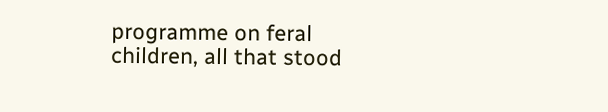programme on feral children, all that stood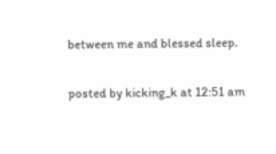between me and blessed sleep.

posted by kicking_k at 12:51 am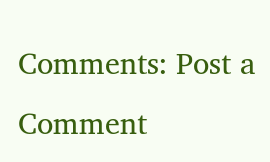Comments: Post a Comment